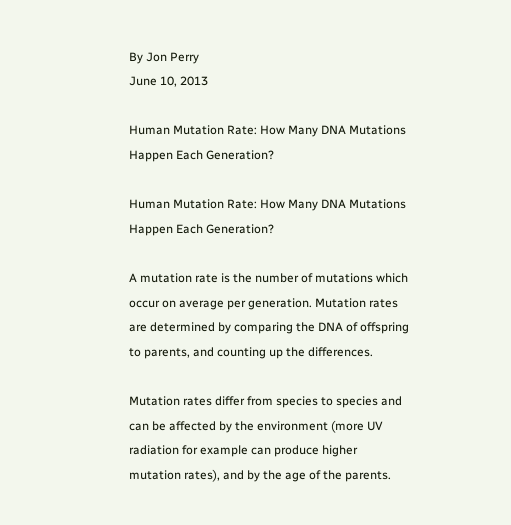By Jon Perry
June 10, 2013

Human Mutation Rate: How Many DNA Mutations Happen Each Generation?

Human Mutation Rate: How Many DNA Mutations Happen Each Generation?

A mutation rate is the number of mutations which occur on average per generation. Mutation rates are determined by comparing the DNA of offspring to parents, and counting up the differences.

Mutation rates differ from species to species and can be affected by the environment (more UV radiation for example can produce higher mutation rates), and by the age of the parents.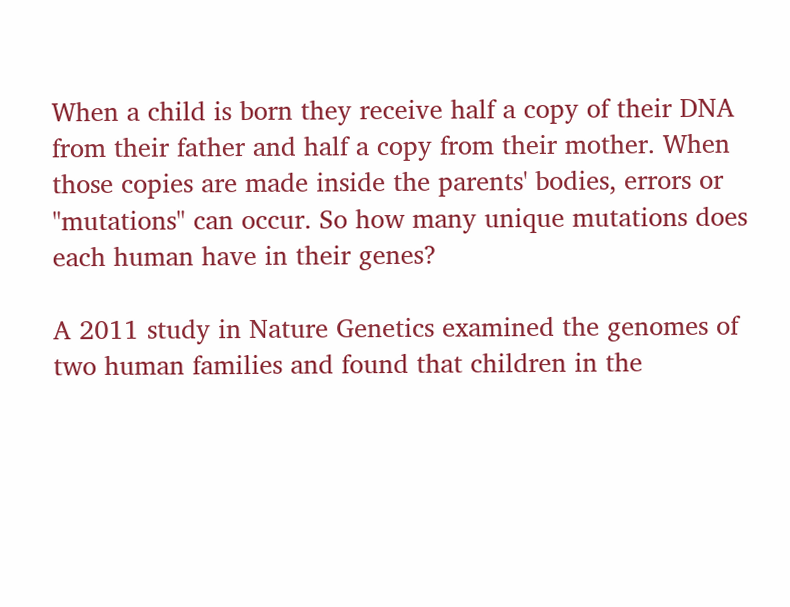When a child is born they receive half a copy of their DNA from their father and half a copy from their mother. When those copies are made inside the parents' bodies, errors or "mutations" can occur. So how many unique mutations does each human have in their genes?

A 2011 study in Nature Genetics examined the genomes of two human families and found that children in the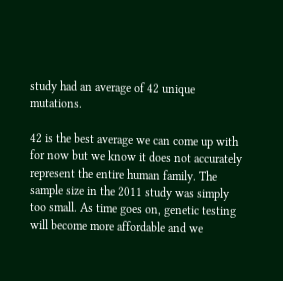study had an average of 42 unique mutations.

42 is the best average we can come up with for now but we know it does not accurately represent the entire human family. The sample size in the 2011 study was simply too small. As time goes on, genetic testing will become more affordable and we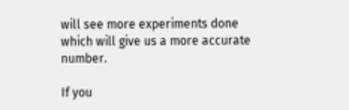will see more experiments done which will give us a more accurate number.

If you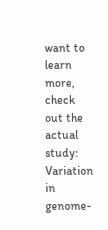want to learn more, check out the actual study: Variation in genome-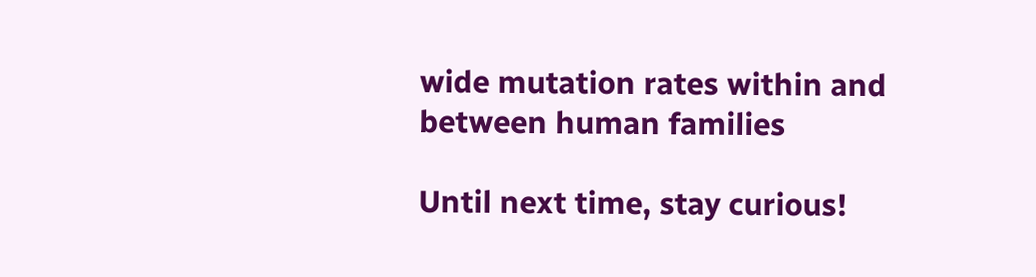wide mutation rates within and between human families

Until next time, stay curious!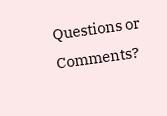Questions or Comments?